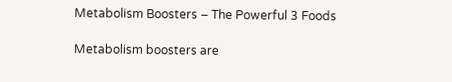Metabolism Boosters – The Powerful 3 Foods

Metabolism boosters are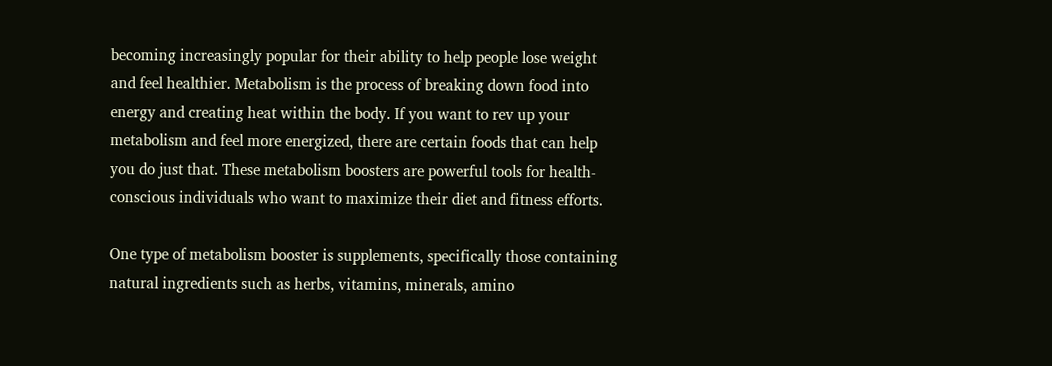becoming increasingly popular for their ability to help people lose weight and feel healthier. Metabolism is the process of breaking down food into energy and creating heat within the body. If you want to rev up your metabolism and feel more energized, there are certain foods that can help you do just that. These metabolism boosters are powerful tools for health-conscious individuals who want to maximize their diet and fitness efforts.

One type of metabolism booster is supplements, specifically those containing natural ingredients such as herbs, vitamins, minerals, amino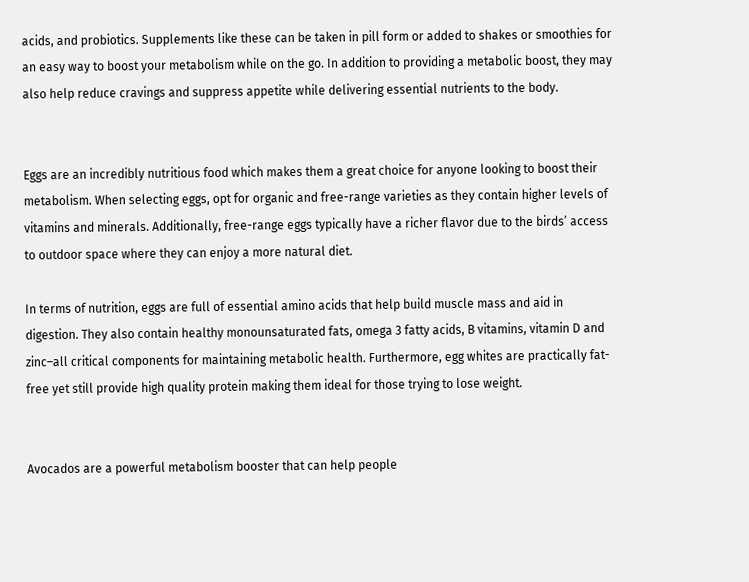acids, and probiotics. Supplements like these can be taken in pill form or added to shakes or smoothies for an easy way to boost your metabolism while on the go. In addition to providing a metabolic boost, they may also help reduce cravings and suppress appetite while delivering essential nutrients to the body.


Eggs are an incredibly nutritious food which makes them a great choice for anyone looking to boost their metabolism. When selecting eggs, opt for organic and free-range varieties as they contain higher levels of vitamins and minerals. Additionally, free-range eggs typically have a richer flavor due to the birds’ access to outdoor space where they can enjoy a more natural diet.

In terms of nutrition, eggs are full of essential amino acids that help build muscle mass and aid in digestion. They also contain healthy monounsaturated fats, omega 3 fatty acids, B vitamins, vitamin D and zinc–all critical components for maintaining metabolic health. Furthermore, egg whites are practically fat-free yet still provide high quality protein making them ideal for those trying to lose weight.


Avocados are a powerful metabolism booster that can help people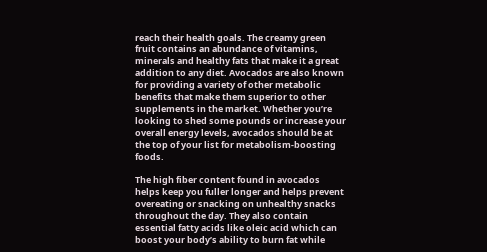reach their health goals. The creamy green fruit contains an abundance of vitamins, minerals and healthy fats that make it a great addition to any diet. Avocados are also known for providing a variety of other metabolic benefits that make them superior to other supplements in the market. Whether you’re looking to shed some pounds or increase your overall energy levels, avocados should be at the top of your list for metabolism-boosting foods.

The high fiber content found in avocados helps keep you fuller longer and helps prevent overeating or snacking on unhealthy snacks throughout the day. They also contain essential fatty acids like oleic acid which can boost your body’s ability to burn fat while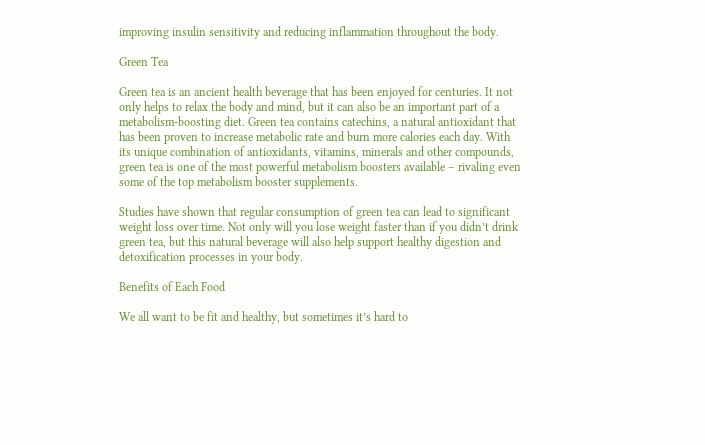improving insulin sensitivity and reducing inflammation throughout the body.

Green Tea

Green tea is an ancient health beverage that has been enjoyed for centuries. It not only helps to relax the body and mind, but it can also be an important part of a metabolism-boosting diet. Green tea contains catechins, a natural antioxidant that has been proven to increase metabolic rate and burn more calories each day. With its unique combination of antioxidants, vitamins, minerals and other compounds, green tea is one of the most powerful metabolism boosters available – rivaling even some of the top metabolism booster supplements.

Studies have shown that regular consumption of green tea can lead to significant weight loss over time. Not only will you lose weight faster than if you didn’t drink green tea, but this natural beverage will also help support healthy digestion and detoxification processes in your body.

Benefits of Each Food

We all want to be fit and healthy, but sometimes it’s hard to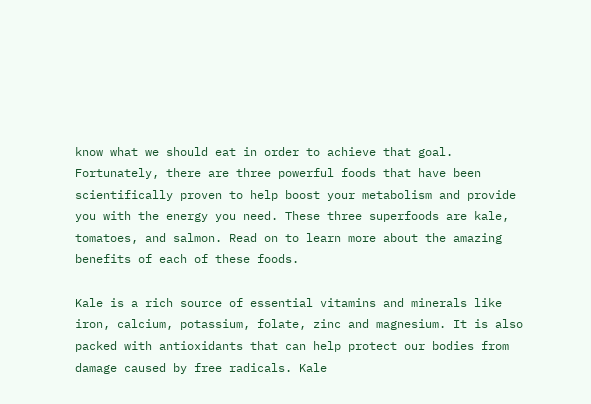know what we should eat in order to achieve that goal. Fortunately, there are three powerful foods that have been scientifically proven to help boost your metabolism and provide you with the energy you need. These three superfoods are kale, tomatoes, and salmon. Read on to learn more about the amazing benefits of each of these foods.

Kale is a rich source of essential vitamins and minerals like iron, calcium, potassium, folate, zinc and magnesium. It is also packed with antioxidants that can help protect our bodies from damage caused by free radicals. Kale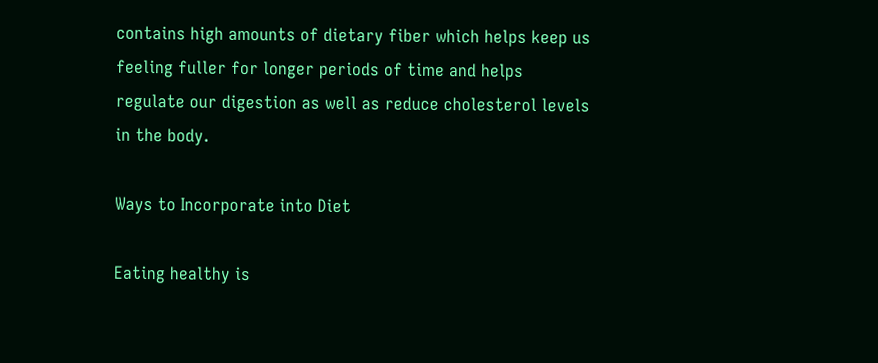contains high amounts of dietary fiber which helps keep us feeling fuller for longer periods of time and helps regulate our digestion as well as reduce cholesterol levels in the body.

Ways to Incorporate into Diet

Eating healthy is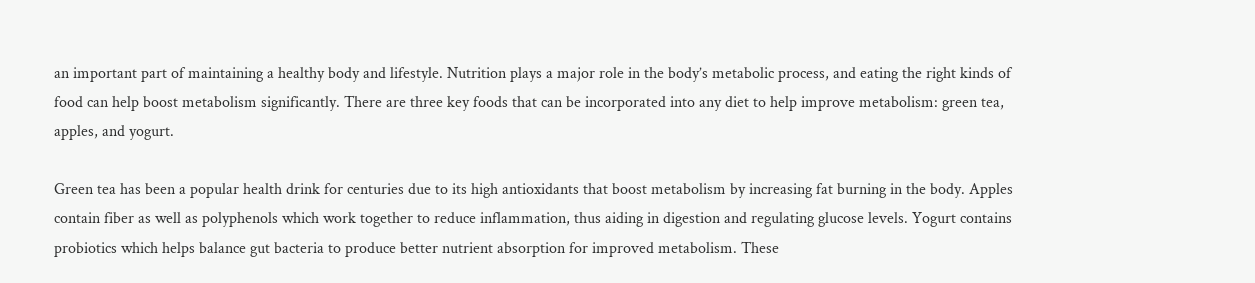an important part of maintaining a healthy body and lifestyle. Nutrition plays a major role in the body’s metabolic process, and eating the right kinds of food can help boost metabolism significantly. There are three key foods that can be incorporated into any diet to help improve metabolism: green tea, apples, and yogurt.

Green tea has been a popular health drink for centuries due to its high antioxidants that boost metabolism by increasing fat burning in the body. Apples contain fiber as well as polyphenols which work together to reduce inflammation, thus aiding in digestion and regulating glucose levels. Yogurt contains probiotics which helps balance gut bacteria to produce better nutrient absorption for improved metabolism. These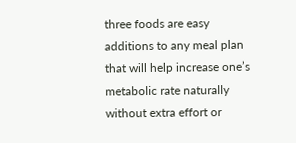three foods are easy additions to any meal plan that will help increase one’s metabolic rate naturally without extra effort or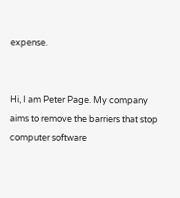expense.


Hi, I am Peter Page. My company aims to remove the barriers that stop computer software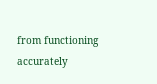from functioning accurately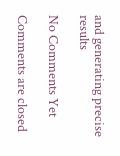and generating precise results

No Comments Yet

Comments are closed